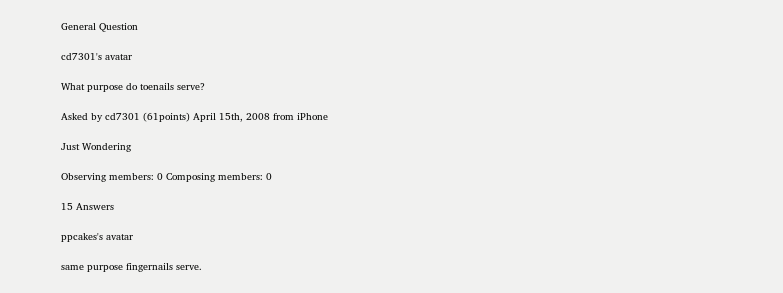General Question

cd7301's avatar

What purpose do toenails serve?

Asked by cd7301 (61points) April 15th, 2008 from iPhone

Just Wondering

Observing members: 0 Composing members: 0

15 Answers

ppcakes's avatar

same purpose fingernails serve.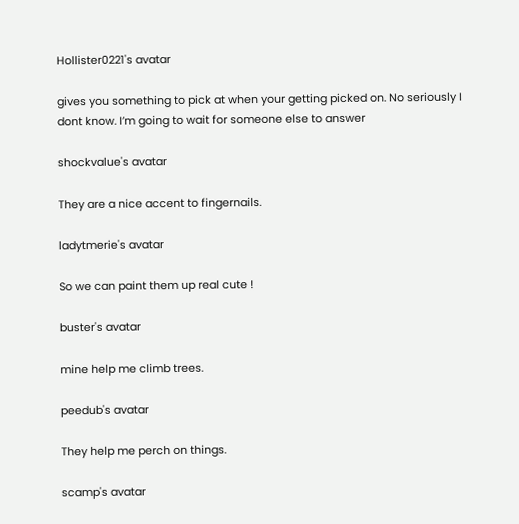Hollister0221's avatar

gives you something to pick at when your getting picked on. No seriously I dont know. I’m going to wait for someone else to answer

shockvalue's avatar

They are a nice accent to fingernails.

ladytmerie's avatar

So we can paint them up real cute !

buster's avatar

mine help me climb trees.

peedub's avatar

They help me perch on things.

scamp's avatar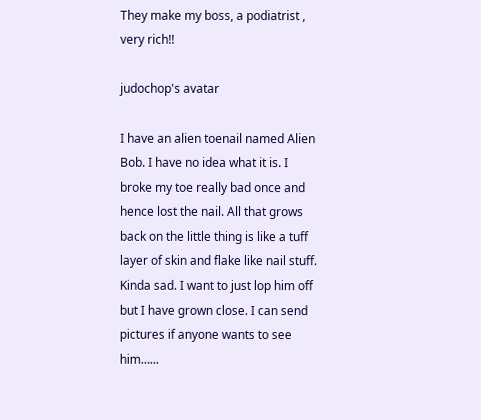They make my boss, a podiatrist , very rich!!

judochop's avatar

I have an alien toenail named Alien Bob. I have no idea what it is. I broke my toe really bad once and hence lost the nail. All that grows back on the little thing is like a tuff layer of skin and flake like nail stuff. Kinda sad. I want to just lop him off but I have grown close. I can send pictures if anyone wants to see him…...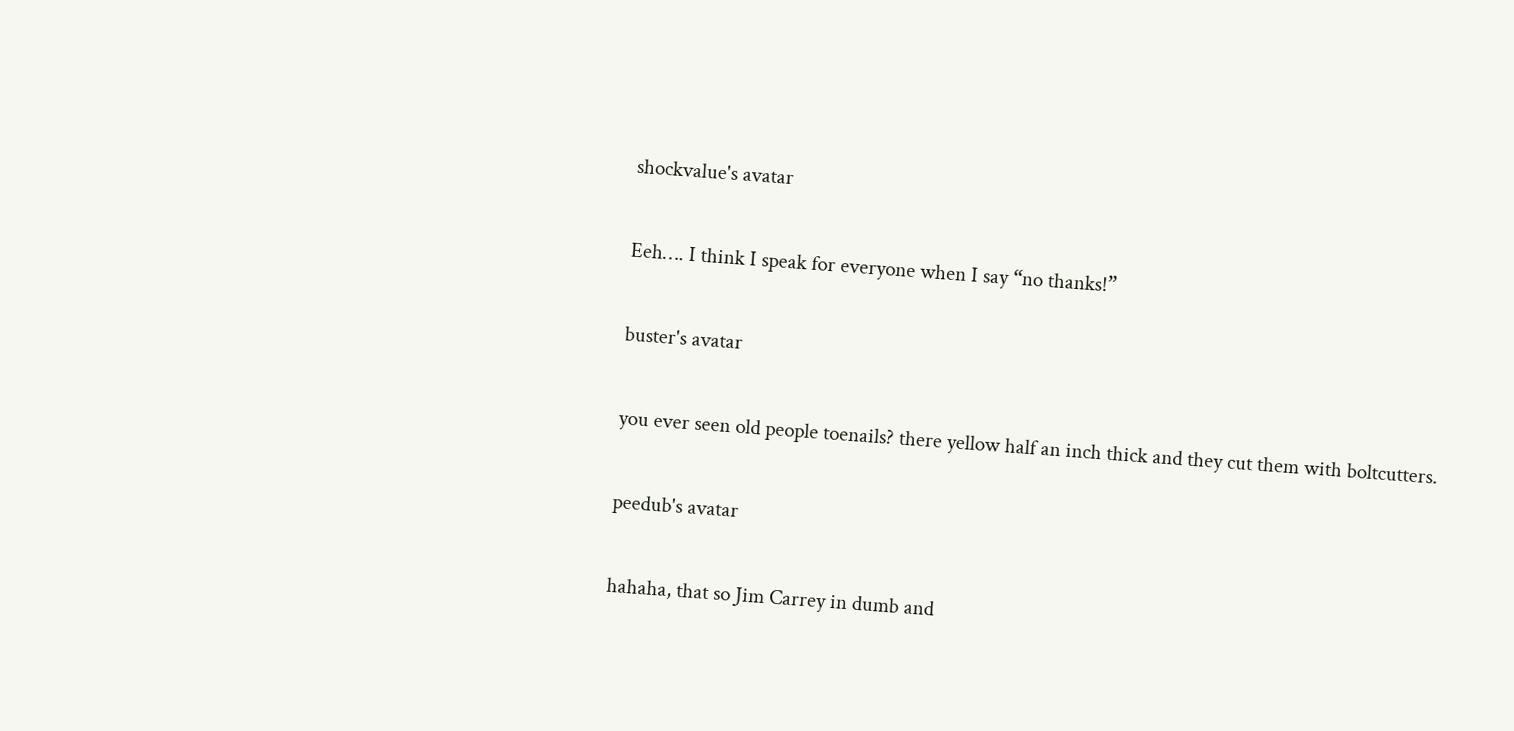shockvalue's avatar

Eeh…. I think I speak for everyone when I say “no thanks!”

buster's avatar

you ever seen old people toenails? there yellow half an inch thick and they cut them with boltcutters.

peedub's avatar

hahaha, that so Jim Carrey in dumb and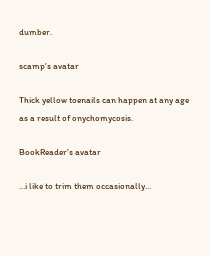dumber.

scamp's avatar

Thick yellow toenails can happen at any age as a result of onychomycosis.

BookReader's avatar

…i like to trim them occasionally…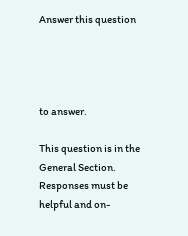Answer this question




to answer.

This question is in the General Section. Responses must be helpful and on-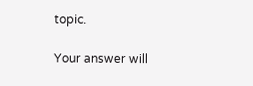topic.

Your answer will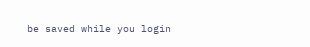be saved while you login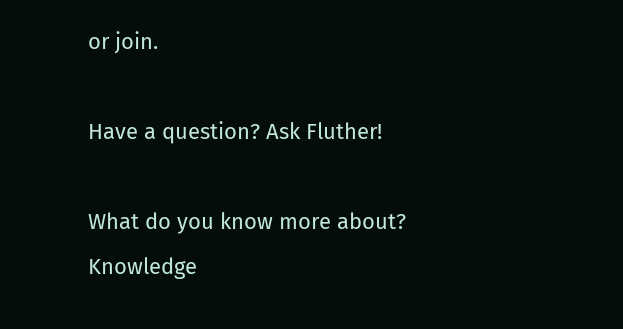or join.

Have a question? Ask Fluther!

What do you know more about?
Knowledge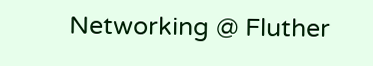Networking @ Fluther